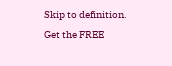Skip to definition.
Get the FREE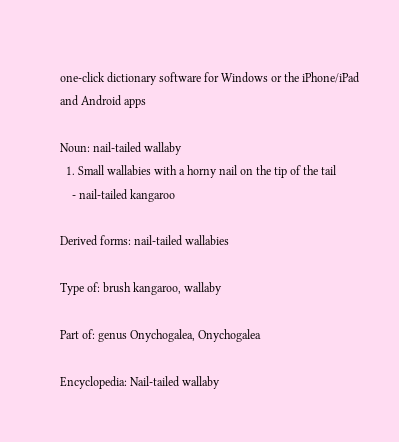one-click dictionary software for Windows or the iPhone/iPad and Android apps

Noun: nail-tailed wallaby
  1. Small wallabies with a horny nail on the tip of the tail
    - nail-tailed kangaroo

Derived forms: nail-tailed wallabies

Type of: brush kangaroo, wallaby

Part of: genus Onychogalea, Onychogalea

Encyclopedia: Nail-tailed wallaby